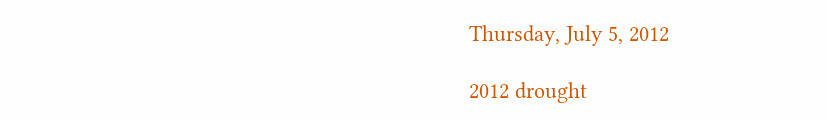Thursday, July 5, 2012

2012 drought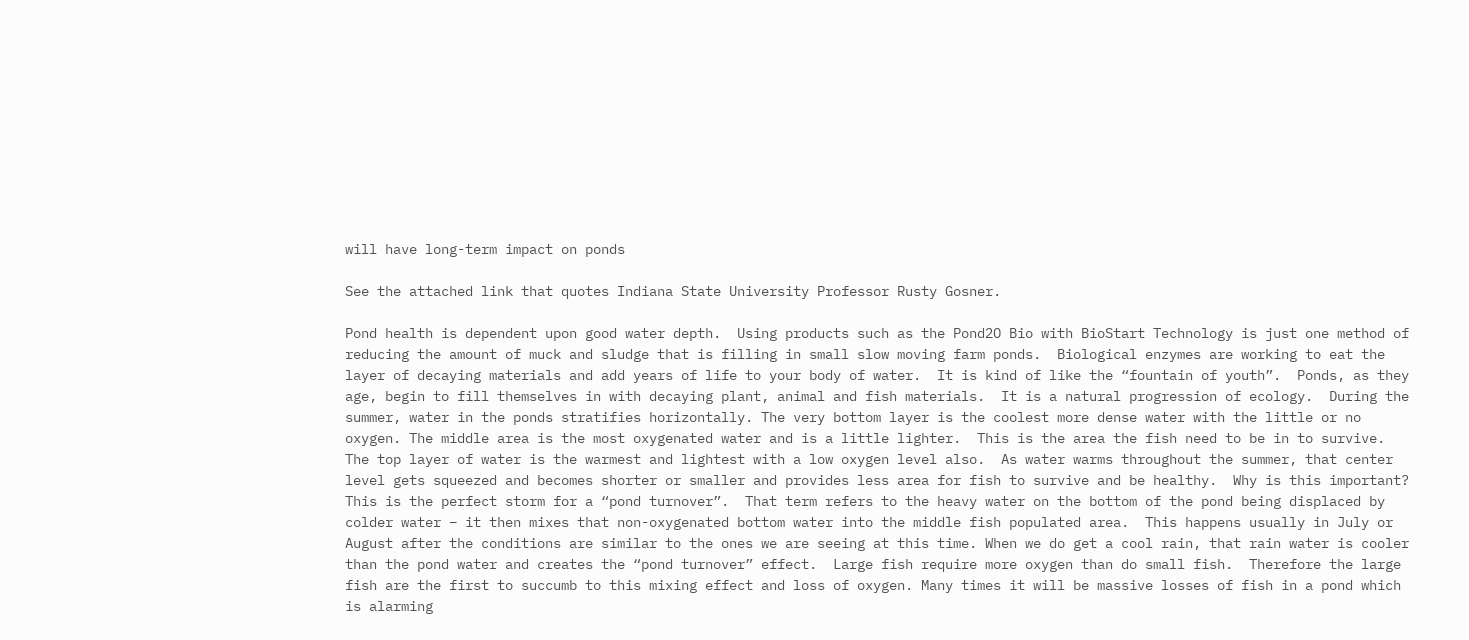will have long-term impact on ponds

See the attached link that quotes Indiana State University Professor Rusty Gosner.

Pond health is dependent upon good water depth.  Using products such as the Pond2O Bio with BioStart Technology is just one method of reducing the amount of muck and sludge that is filling in small slow moving farm ponds.  Biological enzymes are working to eat the layer of decaying materials and add years of life to your body of water.  It is kind of like the “fountain of youth”.  Ponds, as they age, begin to fill themselves in with decaying plant, animal and fish materials.  It is a natural progression of ecology.  During the summer, water in the ponds stratifies horizontally. The very bottom layer is the coolest more dense water with the little or no oxygen. The middle area is the most oxygenated water and is a little lighter.  This is the area the fish need to be in to survive. The top layer of water is the warmest and lightest with a low oxygen level also.  As water warms throughout the summer, that center level gets squeezed and becomes shorter or smaller and provides less area for fish to survive and be healthy.  Why is this important?
This is the perfect storm for a “pond turnover”.  That term refers to the heavy water on the bottom of the pond being displaced by colder water – it then mixes that non-oxygenated bottom water into the middle fish populated area.  This happens usually in July or August after the conditions are similar to the ones we are seeing at this time. When we do get a cool rain, that rain water is cooler than the pond water and creates the “pond turnover” effect.  Large fish require more oxygen than do small fish.  Therefore the large fish are the first to succumb to this mixing effect and loss of oxygen. Many times it will be massive losses of fish in a pond which is alarming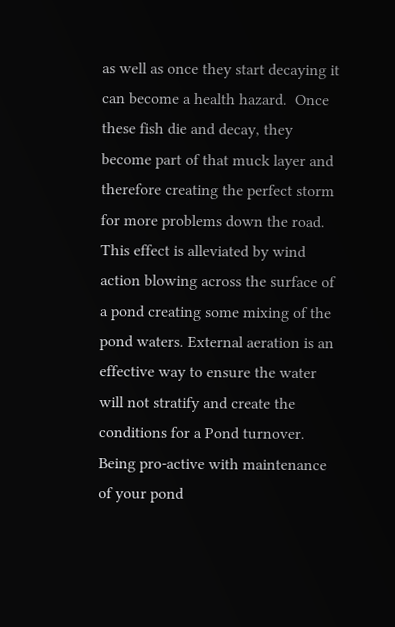as well as once they start decaying it can become a health hazard.  Once these fish die and decay, they become part of that muck layer and therefore creating the perfect storm for more problems down the road.
This effect is alleviated by wind action blowing across the surface of a pond creating some mixing of the pond waters. External aeration is an effective way to ensure the water will not stratify and create the conditions for a Pond turnover.  Being pro-active with maintenance of your pond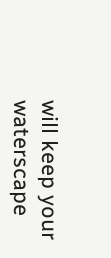will keep your waterscape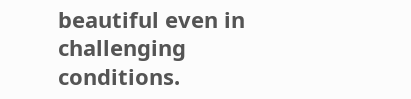beautiful even in challenging conditions.